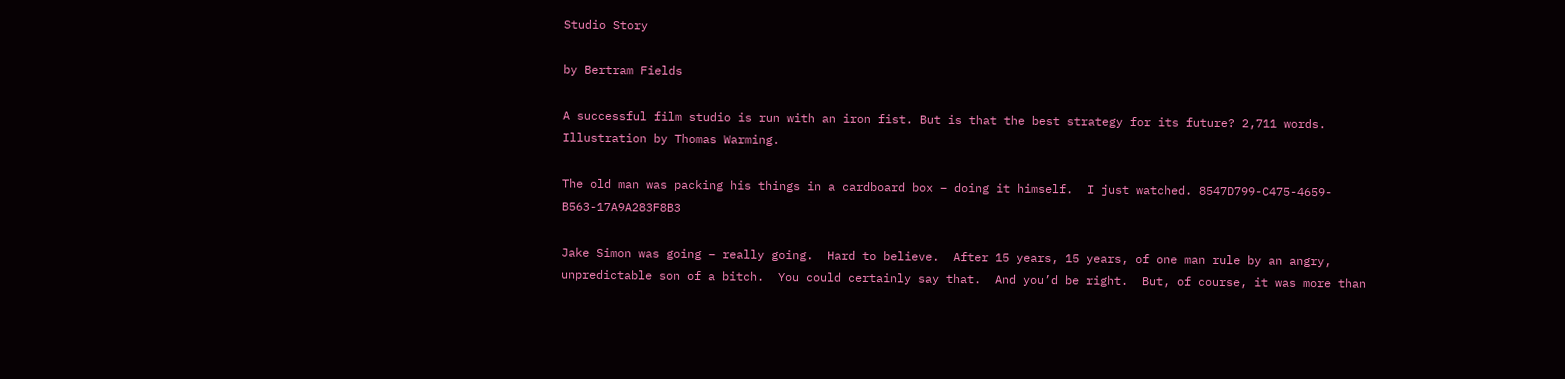Studio Story

by Bertram Fields

A successful film studio is run with an iron fist. But is that the best strategy for its future? 2,711 words. Illustration by Thomas Warming.

The old man was packing his things in a cardboard box – doing it himself.  I just watched. 8547D799-C475-4659-B563-17A9A283F8B3

Jake Simon was going – really going.  Hard to believe.  After 15 years, 15 years, of one man rule by an angry, unpredictable son of a bitch.  You could certainly say that.  And you’d be right.  But, of course, it was more than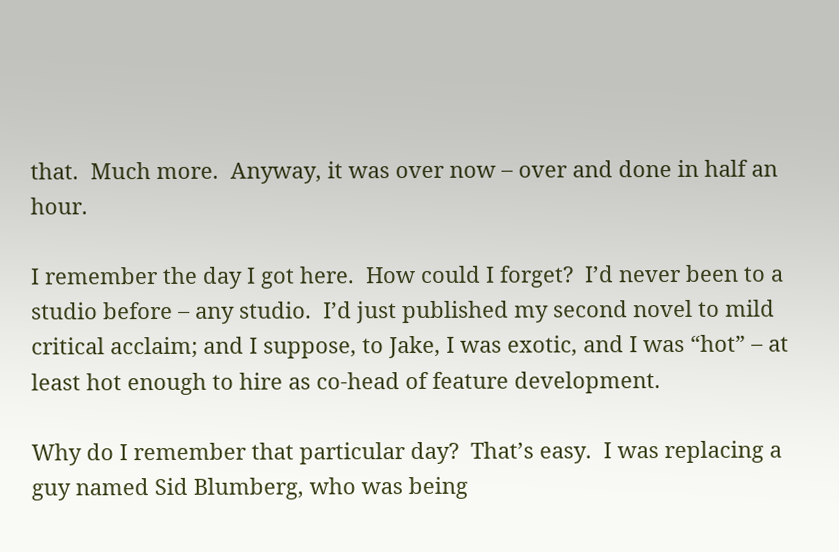that.  Much more.  Anyway, it was over now – over and done in half an hour.

I remember the day I got here.  How could I forget?  I’d never been to a studio before – any studio.  I’d just published my second novel to mild critical acclaim; and I suppose, to Jake, I was exotic, and I was “hot” – at least hot enough to hire as co-head of feature development.

Why do I remember that particular day?  That’s easy.  I was replacing a guy named Sid Blumberg, who was being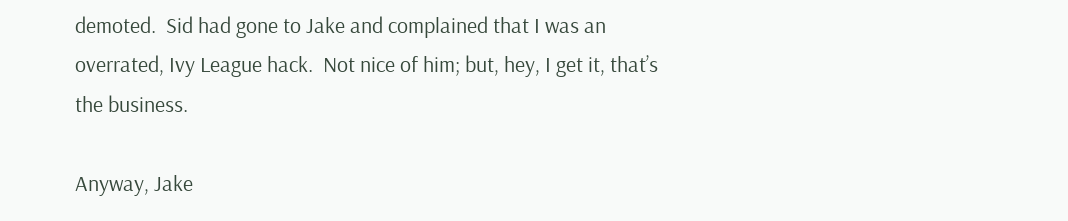demoted.  Sid had gone to Jake and complained that I was an overrated, Ivy League hack.  Not nice of him; but, hey, I get it, that’s the business.

Anyway, Jake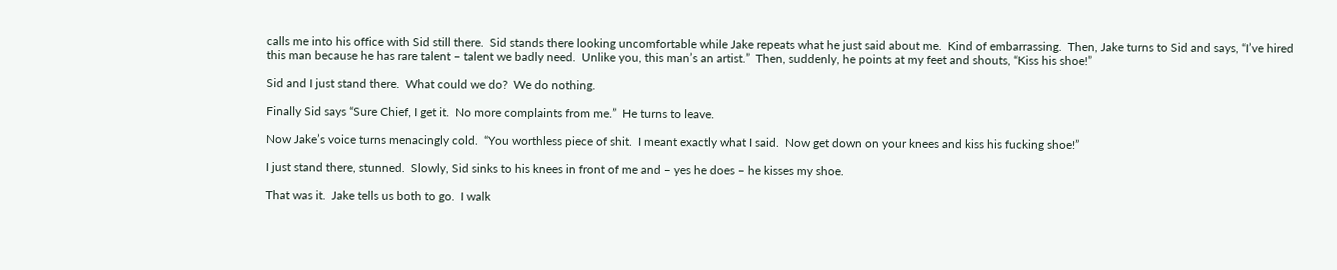calls me into his office with Sid still there.  Sid stands there looking uncomfortable while Jake repeats what he just said about me.  Kind of embarrassing.  Then, Jake turns to Sid and says, “I’ve hired this man because he has rare talent – talent we badly need.  Unlike you, this man’s an artist.”  Then, suddenly, he points at my feet and shouts, “Kiss his shoe!”

Sid and I just stand there.  What could we do?  We do nothing.

Finally Sid says “Sure Chief, I get it.  No more complaints from me.”  He turns to leave.

Now Jake’s voice turns menacingly cold.  “You worthless piece of shit.  I meant exactly what I said.  Now get down on your knees and kiss his fucking shoe!”

I just stand there, stunned.  Slowly, Sid sinks to his knees in front of me and – yes he does – he kisses my shoe.

That was it.  Jake tells us both to go.  I walk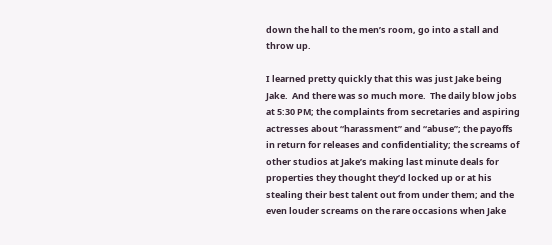down the hall to the men’s room, go into a stall and throw up.

I learned pretty quickly that this was just Jake being Jake.  And there was so much more.  The daily blow jobs at 5:30 PM; the complaints from secretaries and aspiring actresses about “harassment” and “abuse”; the payoffs in return for releases and confidentiality; the screams of other studios at Jake’s making last minute deals for properties they thought they’d locked up or at his stealing their best talent out from under them; and the even louder screams on the rare occasions when Jake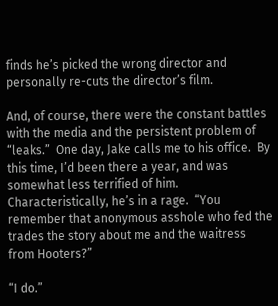finds he’s picked the wrong director and personally re-cuts the director’s film.

And, of course, there were the constant battles with the media and the persistent problem of “leaks.”  One day, Jake calls me to his office.  By this time, I’d been there a year, and was somewhat less terrified of him.  Characteristically, he’s in a rage.  “You remember that anonymous asshole who fed the trades the story about me and the waitress from Hooters?”

“I do.”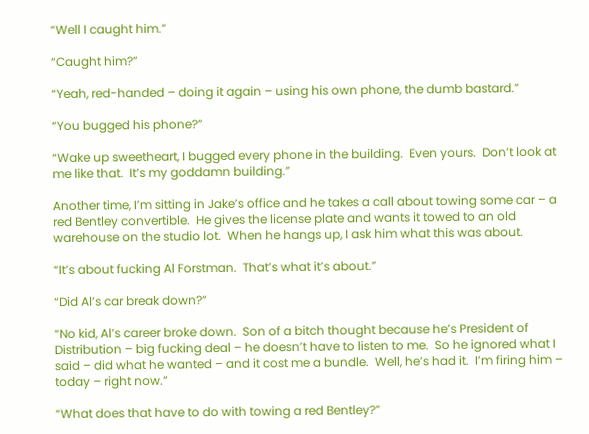“Well I caught him.”

“Caught him?”

“Yeah, red-handed – doing it again – using his own phone, the dumb bastard.”

“You bugged his phone?”

“Wake up sweetheart, I bugged every phone in the building.  Even yours.  Don’t look at me like that.  It’s my goddamn building.”

Another time, I’m sitting in Jake’s office and he takes a call about towing some car – a red Bentley convertible.  He gives the license plate and wants it towed to an old warehouse on the studio lot.  When he hangs up, I ask him what this was about.

“It’s about fucking Al Forstman.  That’s what it’s about.”

“Did Al’s car break down?”

“No kid, Al’s career broke down.  Son of a bitch thought because he’s President of Distribution – big fucking deal – he doesn’t have to listen to me.  So he ignored what I said – did what he wanted – and it cost me a bundle.  Well, he’s had it.  I’m firing him – today – right now.”

“What does that have to do with towing a red Bentley?”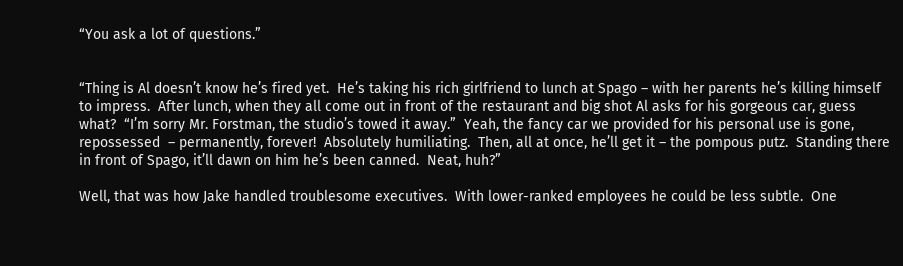“You ask a lot of questions.”


“Thing is Al doesn’t know he’s fired yet.  He’s taking his rich girlfriend to lunch at Spago – with her parents he’s killing himself to impress.  After lunch, when they all come out in front of the restaurant and big shot Al asks for his gorgeous car, guess what?  “I’m sorry Mr. Forstman, the studio’s towed it away.”  Yeah, the fancy car we provided for his personal use is gone, repossessed  – permanently, forever!  Absolutely humiliating.  Then, all at once, he’ll get it – the pompous putz.  Standing there in front of Spago, it’ll dawn on him he’s been canned.  Neat, huh?”

Well, that was how Jake handled troublesome executives.  With lower-ranked employees he could be less subtle.  One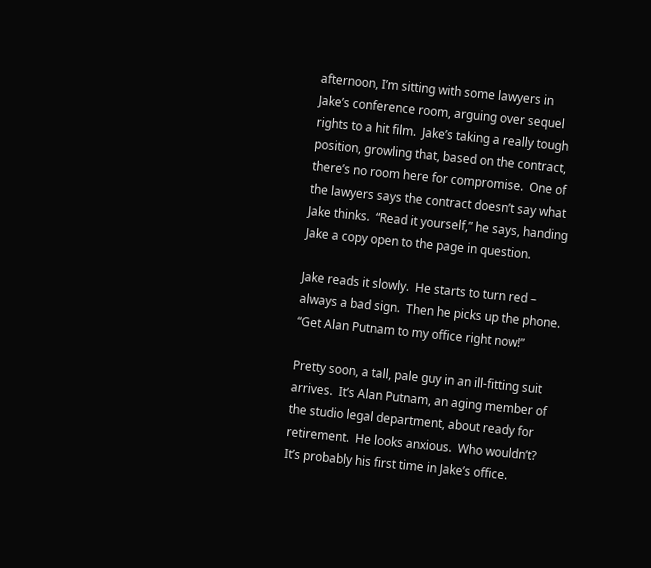afternoon, I’m sitting with some lawyers in Jake’s conference room, arguing over sequel rights to a hit film.  Jake’s taking a really tough position, growling that, based on the contract, there’s no room here for compromise.  One of the lawyers says the contract doesn’t say what Jake thinks.  “Read it yourself,” he says, handing Jake a copy open to the page in question.

Jake reads it slowly.  He starts to turn red – always a bad sign.  Then he picks up the phone.  “Get Alan Putnam to my office right now!”

Pretty soon, a tall, pale guy in an ill-fitting suit arrives.  It’s Alan Putnam, an aging member of the studio legal department, about ready for retirement.  He looks anxious.  Who wouldn’t?  It’s probably his first time in Jake’s office.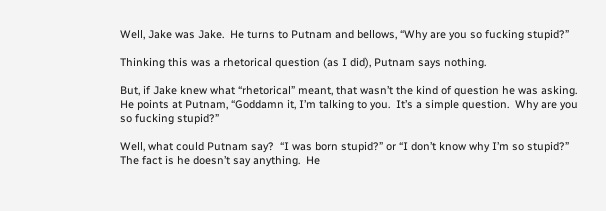Well, Jake was Jake.  He turns to Putnam and bellows, “Why are you so fucking stupid?”

Thinking this was a rhetorical question (as I did), Putnam says nothing.

But, if Jake knew what “rhetorical” meant, that wasn’t the kind of question he was asking.  He points at Putnam, “Goddamn it, I’m talking to you.  It’s a simple question.  Why are you so fucking stupid?”

Well, what could Putnam say?  “I was born stupid?” or “I don’t know why I’m so stupid?”  The fact is he doesn’t say anything.  He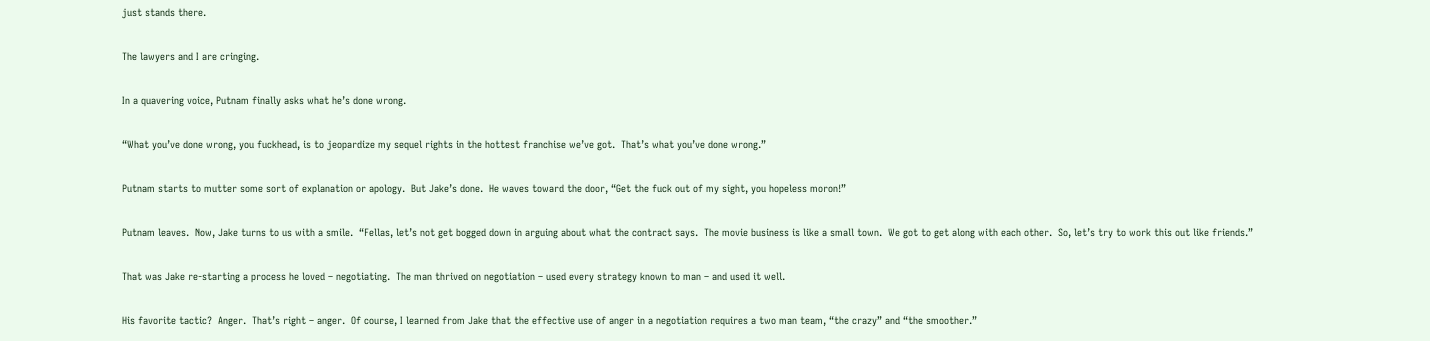just stands there.

The lawyers and I are cringing.

In a quavering voice, Putnam finally asks what he’s done wrong.

“What you’ve done wrong, you fuckhead, is to jeopardize my sequel rights in the hottest franchise we’ve got.  That’s what you’ve done wrong.”

Putnam starts to mutter some sort of explanation or apology.  But Jake’s done.  He waves toward the door, “Get the fuck out of my sight, you hopeless moron!”

Putnam leaves.  Now, Jake turns to us with a smile.  “Fellas, let’s not get bogged down in arguing about what the contract says.  The movie business is like a small town.  We got to get along with each other.  So, let’s try to work this out like friends.”

That was Jake re-starting a process he loved – negotiating.  The man thrived on negotiation – used every strategy known to man – and used it well.

His favorite tactic?  Anger.  That’s right – anger.  Of course, I learned from Jake that the effective use of anger in a negotiation requires a two man team, “the crazy” and “the smoother.”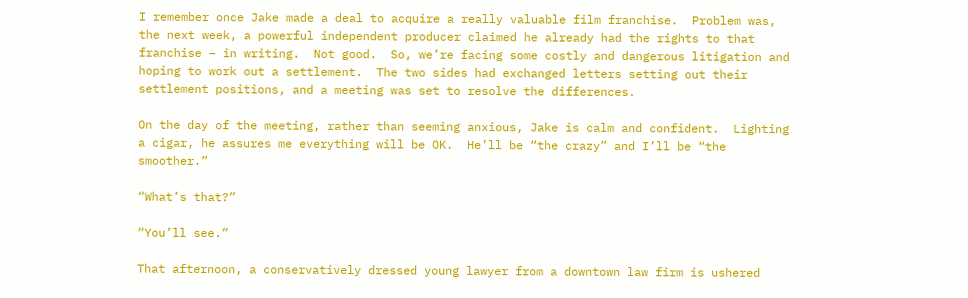I remember once Jake made a deal to acquire a really valuable film franchise.  Problem was, the next week, a powerful independent producer claimed he already had the rights to that franchise – in writing.  Not good.  So, we’re facing some costly and dangerous litigation and hoping to work out a settlement.  The two sides had exchanged letters setting out their settlement positions, and a meeting was set to resolve the differences.

On the day of the meeting, rather than seeming anxious, Jake is calm and confident.  Lighting a cigar, he assures me everything will be OK.  He’ll be “the crazy” and I’ll be “the smoother.”

“What’s that?”

“You’ll see.”

That afternoon, a conservatively dressed young lawyer from a downtown law firm is ushered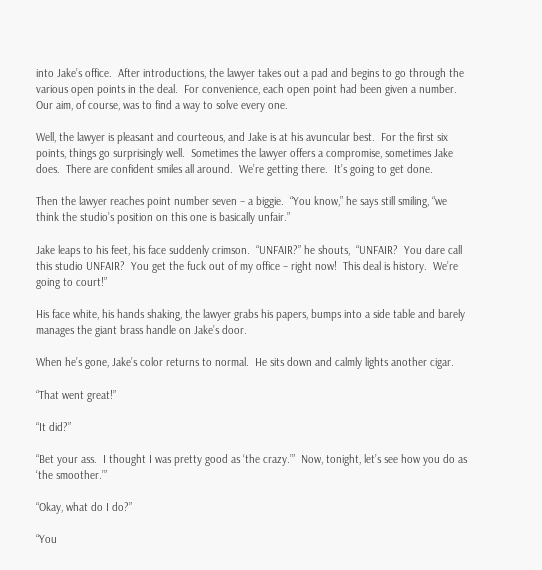into Jake’s office.  After introductions, the lawyer takes out a pad and begins to go through the various open points in the deal.  For convenience, each open point had been given a number.  Our aim, of course, was to find a way to solve every one.

Well, the lawyer is pleasant and courteous, and Jake is at his avuncular best.  For the first six points, things go surprisingly well.  Sometimes the lawyer offers a compromise, sometimes Jake does.  There are confident smiles all around.  We’re getting there.  It’s going to get done.

Then the lawyer reaches point number seven – a biggie.  “You know,” he says still smiling, “we think the studio’s position on this one is basically unfair.”

Jake leaps to his feet, his face suddenly crimson.  “UNFAIR?” he shouts,  “UNFAIR?  You dare call this studio UNFAIR?  You get the fuck out of my office – right now!  This deal is history.  We’re going to court!”

His face white, his hands shaking, the lawyer grabs his papers, bumps into a side table and barely manages the giant brass handle on Jake’s door.

When he’s gone, Jake’s color returns to normal.  He sits down and calmly lights another cigar.

“That went great!”

“It did?”

“Bet your ass.  I thought I was pretty good as ‘the crazy.’”  Now, tonight, let’s see how you do as ‘the smoother.’”

“Okay, what do I do?”

“You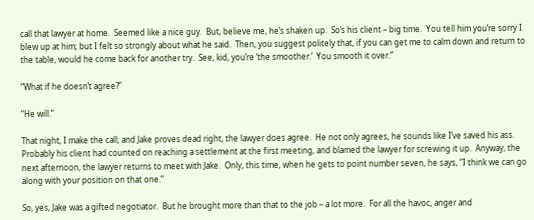call that lawyer at home.  Seemed like a nice guy.  But, believe me, he’s shaken up.  So’s his client – big time.  You tell him you’re sorry I blew up at him; but I felt so strongly about what he said.  Then, you suggest politely that, if you can get me to calm down and return to the table, would he come back for another try.  See, kid, you’re ‘the smoother.’  You smooth it over.”

“What if he doesn’t agree?”

“He will.”

That night, I make the call; and Jake proves dead right, the lawyer does agree.  He not only agrees, he sounds like I’ve saved his ass.  Probably his client had counted on reaching a settlement at the first meeting, and blamed the lawyer for screwing it up.  Anyway, the next afternoon, the lawyer returns to meet with Jake.  Only, this time, when he gets to point number seven, he says, “I think we can go along with your position on that one.”

So, yes, Jake was a gifted negotiator.  But he brought more than that to the job – a lot more.  For all the havoc, anger and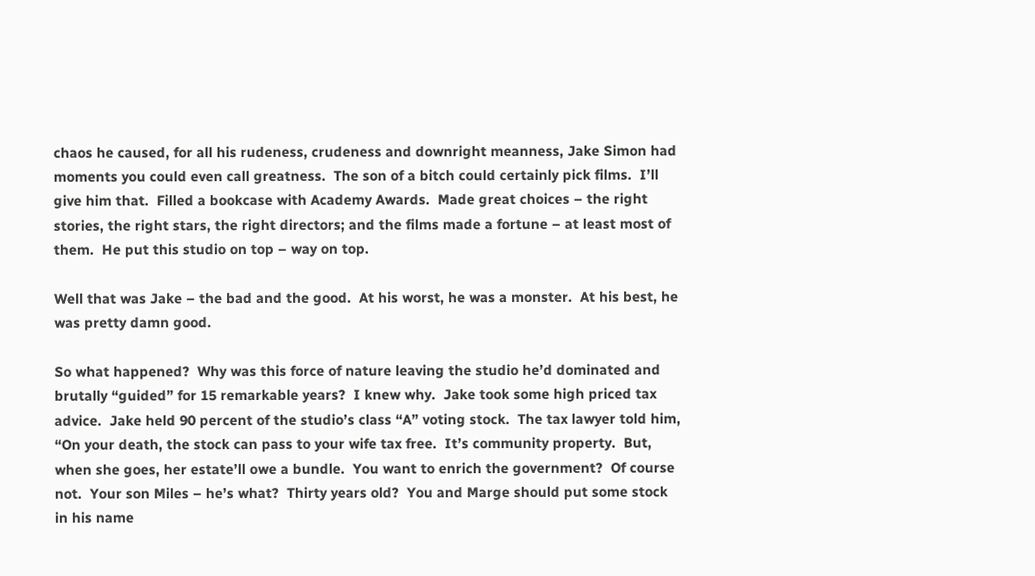chaos he caused, for all his rudeness, crudeness and downright meanness, Jake Simon had moments you could even call greatness.  The son of a bitch could certainly pick films.  I’ll give him that.  Filled a bookcase with Academy Awards.  Made great choices – the right stories, the right stars, the right directors; and the films made a fortune – at least most of them.  He put this studio on top – way on top.

Well that was Jake – the bad and the good.  At his worst, he was a monster.  At his best, he was pretty damn good.

So what happened?  Why was this force of nature leaving the studio he’d dominated and brutally “guided” for 15 remarkable years?  I knew why.  Jake took some high priced tax advice.  Jake held 90 percent of the studio’s class “A” voting stock.  The tax lawyer told him, “On your death, the stock can pass to your wife tax free.  It’s community property.  But, when she goes, her estate’ll owe a bundle.  You want to enrich the government?  Of course not.  Your son Miles – he’s what?  Thirty years old?  You and Marge should put some stock in his name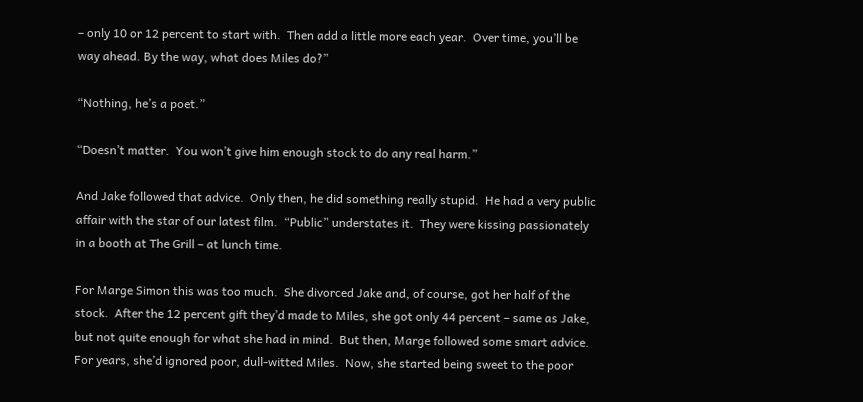– only 10 or 12 percent to start with.  Then add a little more each year.  Over time, you’ll be way ahead. By the way, what does Miles do?”

“Nothing, he’s a poet.”

“Doesn’t matter.  You won’t give him enough stock to do any real harm.”

And Jake followed that advice.  Only then, he did something really stupid.  He had a very public affair with the star of our latest film.  “Public” understates it.  They were kissing passionately in a booth at The Grill – at lunch time.

For Marge Simon this was too much.  She divorced Jake and, of course, got her half of the stock.  After the 12 percent gift they’d made to Miles, she got only 44 percent – same as Jake, but not quite enough for what she had in mind.  But then, Marge followed some smart advice.  For years, she’d ignored poor, dull-witted Miles.  Now, she started being sweet to the poor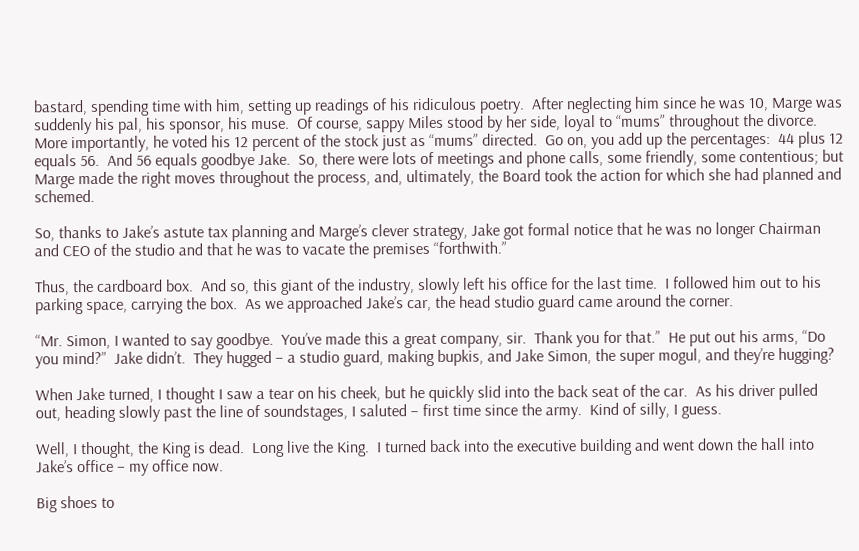bastard, spending time with him, setting up readings of his ridiculous poetry.  After neglecting him since he was 10, Marge was suddenly his pal, his sponsor, his muse.  Of course, sappy Miles stood by her side, loyal to “mums” throughout the divorce.  More importantly, he voted his 12 percent of the stock just as “mums” directed.  Go on, you add up the percentages:  44 plus 12 equals 56.  And 56 equals goodbye Jake.  So, there were lots of meetings and phone calls, some friendly, some contentious; but Marge made the right moves throughout the process, and, ultimately, the Board took the action for which she had planned and schemed.

So, thanks to Jake’s astute tax planning and Marge’s clever strategy, Jake got formal notice that he was no longer Chairman and CEO of the studio and that he was to vacate the premises “forthwith.”

Thus, the cardboard box.  And so, this giant of the industry, slowly left his office for the last time.  I followed him out to his parking space, carrying the box.  As we approached Jake’s car, the head studio guard came around the corner.

“Mr. Simon, I wanted to say goodbye.  You’ve made this a great company, sir.  Thank you for that.”  He put out his arms, “Do you mind?”  Jake didn’t.  They hugged – a studio guard, making bupkis, and Jake Simon, the super mogul, and they’re hugging?

When Jake turned, I thought I saw a tear on his cheek, but he quickly slid into the back seat of the car.  As his driver pulled out, heading slowly past the line of soundstages, I saluted – first time since the army.  Kind of silly, I guess.

Well, I thought, the King is dead.  Long live the King.  I turned back into the executive building and went down the hall into Jake’s office – my office now.

Big shoes to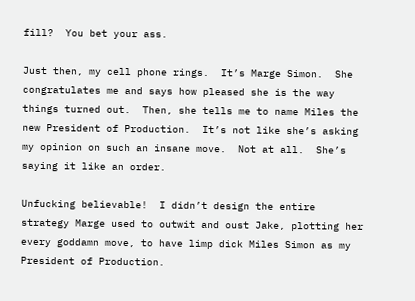fill?  You bet your ass.

Just then, my cell phone rings.  It’s Marge Simon.  She congratulates me and says how pleased she is the way things turned out.  Then, she tells me to name Miles the new President of Production.  It’s not like she’s asking my opinion on such an insane move.  Not at all.  She’s saying it like an order.

Unfucking believable!  I didn’t design the entire strategy Marge used to outwit and oust Jake, plotting her every goddamn move, to have limp dick Miles Simon as my President of Production.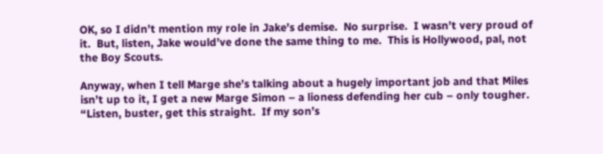OK, so I didn’t mention my role in Jake’s demise.  No surprise.  I wasn’t very proud of it.  But, listen, Jake would’ve done the same thing to me.  This is Hollywood, pal, not the Boy Scouts.

Anyway, when I tell Marge she’s talking about a hugely important job and that Miles isn’t up to it, I get a new Marge Simon – a lioness defending her cub – only tougher.  “Listen, buster, get this straight.  If my son’s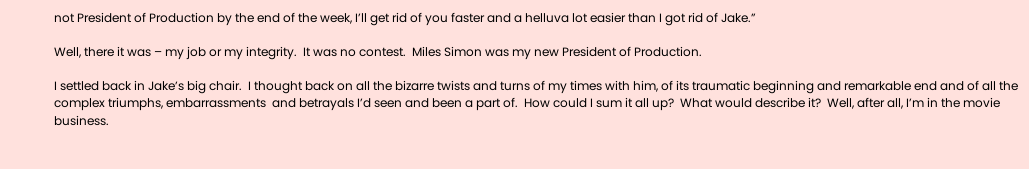not President of Production by the end of the week, I’ll get rid of you faster and a helluva lot easier than I got rid of Jake.”

Well, there it was – my job or my integrity.  It was no contest.  Miles Simon was my new President of Production.

I settled back in Jake’s big chair.  I thought back on all the bizarre twists and turns of my times with him, of its traumatic beginning and remarkable end and of all the complex triumphs, embarrassments  and betrayals I’d seen and been a part of.  How could I sum it all up?  What would describe it?  Well, after all, I’m in the movie business.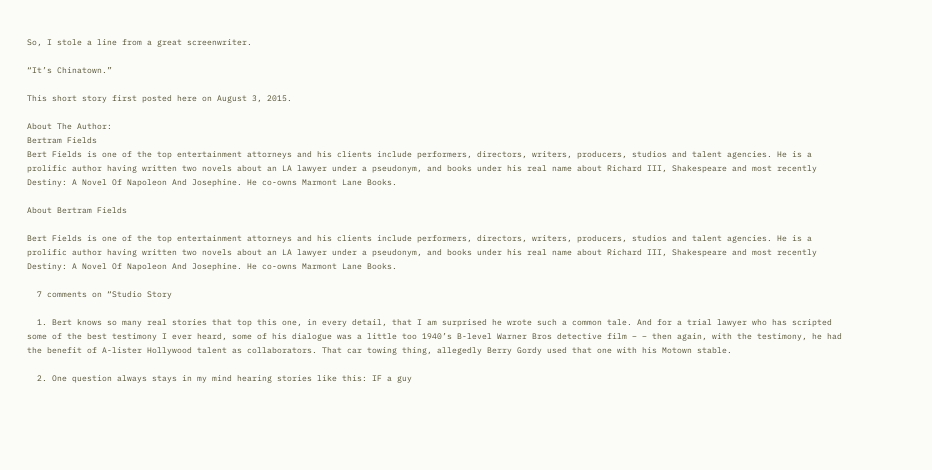So, I stole a line from a great screenwriter.

“It’s Chinatown.”

This short story first posted here on August 3, 2015.

About The Author:
Bertram Fields
Bert Fields is one of the top entertainment attorneys and his clients include performers, directors, writers, producers, studios and talent agencies. He is a prolific author having written two novels about an LA lawyer under a pseudonym, and books under his real name about Richard III, Shakespeare and most recently Destiny: A Novel Of Napoleon And Josephine. He co-owns Marmont Lane Books.

About Bertram Fields

Bert Fields is one of the top entertainment attorneys and his clients include performers, directors, writers, producers, studios and talent agencies. He is a prolific author having written two novels about an LA lawyer under a pseudonym, and books under his real name about Richard III, Shakespeare and most recently Destiny: A Novel Of Napoleon And Josephine. He co-owns Marmont Lane Books.

  7 comments on “Studio Story

  1. Bert knows so many real stories that top this one, in every detail, that I am surprised he wrote such a common tale. And for a trial lawyer who has scripted some of the best testimony I ever heard, some of his dialogue was a little too 1940’s B-level Warner Bros detective film – – then again, with the testimony, he had the benefit of A-lister Hollywood talent as collaborators. That car towing thing, allegedly Berry Gordy used that one with his Motown stable.

  2. One question always stays in my mind hearing stories like this: IF a guy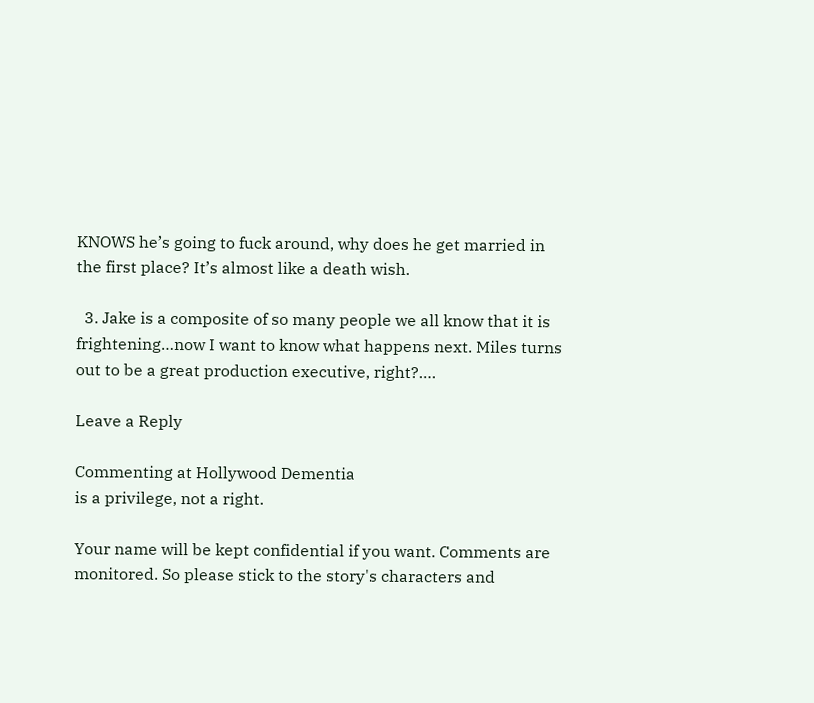KNOWS he’s going to fuck around, why does he get married in the first place? It’s almost like a death wish.

  3. Jake is a composite of so many people we all know that it is frightening…now I want to know what happens next. Miles turns out to be a great production executive, right?….

Leave a Reply

Commenting at Hollywood Dementia
is a privilege, not a right.

Your name will be kept confidential if you want. Comments are monitored. So please stick to the story's characters and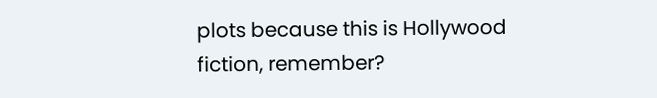plots because this is Hollywood fiction, remember?